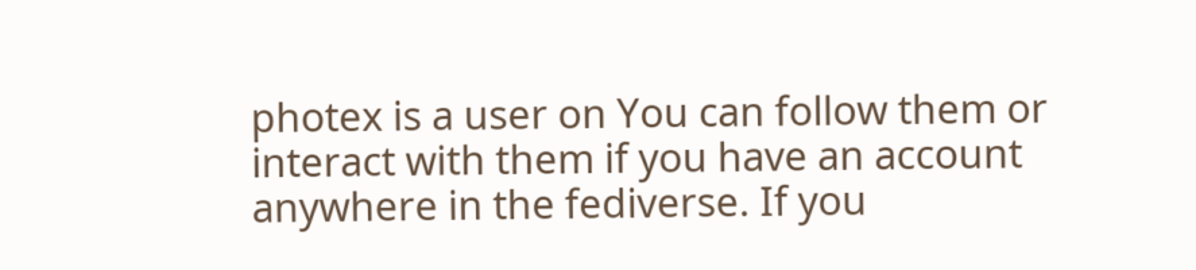photex is a user on You can follow them or interact with them if you have an account anywhere in the fediverse. If you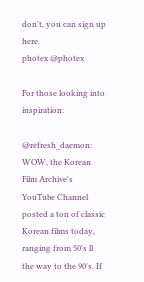don't, you can sign up here.
photex @photex

For those looking into inspiration:

@refresh_daemon: WOW, the Korean Film Archive's YouTube Channel posted a ton of classic Korean films today, ranging from 50's ll the way to the 90's. If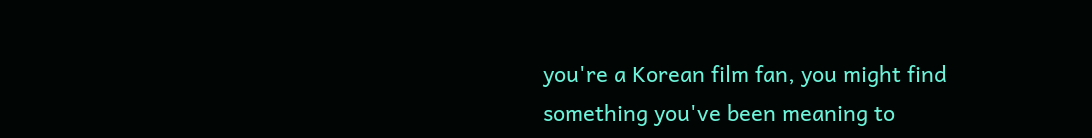you're a Korean film fan, you might find something you've been meaning to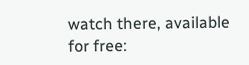watch there, available for free: